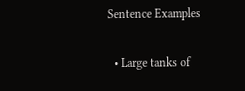Sentence Examples

  • Large tanks of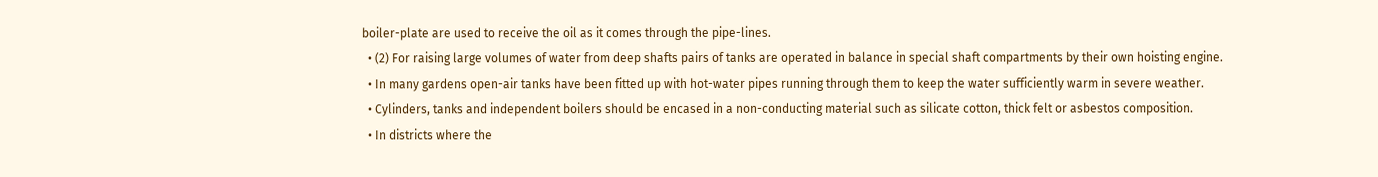boiler-plate are used to receive the oil as it comes through the pipe-lines.
  • (2) For raising large volumes of water from deep shafts pairs of tanks are operated in balance in special shaft compartments by their own hoisting engine.
  • In many gardens open-air tanks have been fitted up with hot-water pipes running through them to keep the water sufficiently warm in severe weather.
  • Cylinders, tanks and independent boilers should be encased in a non-conducting material such as silicate cotton, thick felt or asbestos composition.
  • In districts where the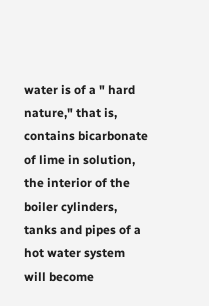water is of a " hard nature," that is, contains bicarbonate of lime in solution, the interior of the boiler cylinders, tanks and pipes of a hot water system will become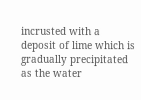incrusted with a deposit of lime which is gradually precipitated as the water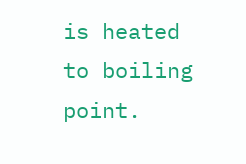is heated to boiling point.